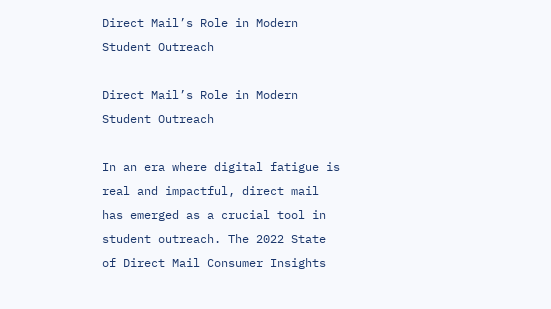Direct Mail’s Role in Modern Student Outreach

Direct Mail’s Role in Modern Student Outreach

In an era where digital fatigue is real and impactful, direct mail has emerged as a crucial tool in student outreach. The 2022 State of Direct Mail Consumer Insights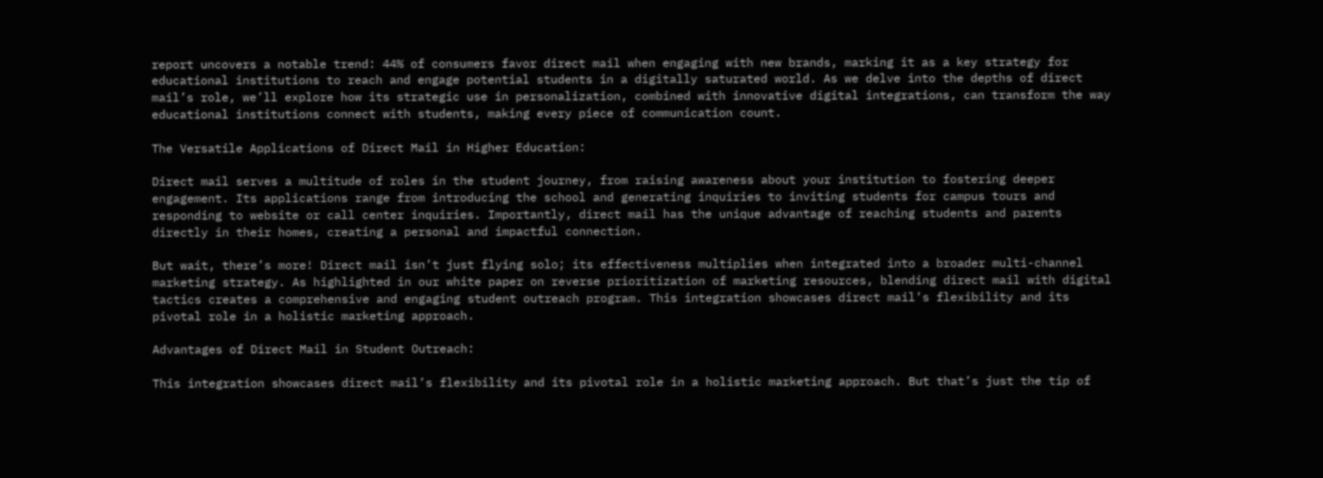report uncovers a notable trend: 44% of consumers favor direct mail when engaging with new brands, marking it as a key strategy for educational institutions to reach and engage potential students in a digitally saturated world. As we delve into the depths of direct mail’s role, we’ll explore how its strategic use in personalization, combined with innovative digital integrations, can transform the way educational institutions connect with students, making every piece of communication count.

The Versatile Applications of Direct Mail in Higher Education:

Direct mail serves a multitude of roles in the student journey, from raising awareness about your institution to fostering deeper engagement. Its applications range from introducing the school and generating inquiries to inviting students for campus tours and responding to website or call center inquiries. Importantly, direct mail has the unique advantage of reaching students and parents directly in their homes, creating a personal and impactful connection.

But wait, there’s more! Direct mail isn’t just flying solo; its effectiveness multiplies when integrated into a broader multi-channel marketing strategy. As highlighted in our white paper on reverse prioritization of marketing resources, blending direct mail with digital tactics creates a comprehensive and engaging student outreach program. This integration showcases direct mail’s flexibility and its pivotal role in a holistic marketing approach.

Advantages of Direct Mail in Student Outreach:

This integration showcases direct mail’s flexibility and its pivotal role in a holistic marketing approach. But that’s just the tip of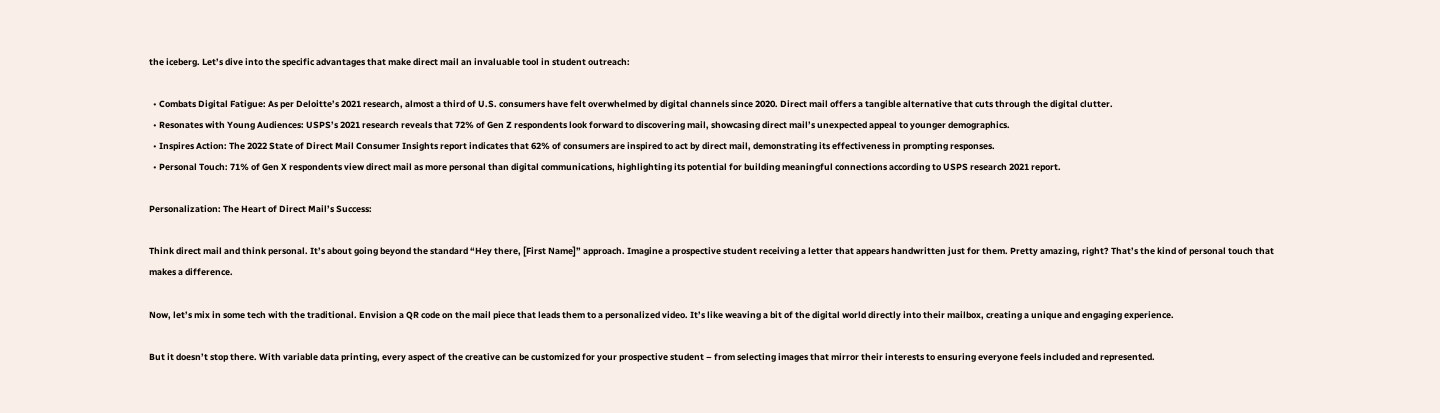the iceberg. Let’s dive into the specific advantages that make direct mail an invaluable tool in student outreach:

  • Combats Digital Fatigue: As per Deloitte’s 2021 research, almost a third of U.S. consumers have felt overwhelmed by digital channels since 2020. Direct mail offers a tangible alternative that cuts through the digital clutter.
  • Resonates with Young Audiences: USPS’s 2021 research reveals that 72% of Gen Z respondents look forward to discovering mail, showcasing direct mail’s unexpected appeal to younger demographics.
  • Inspires Action: The 2022 State of Direct Mail Consumer Insights report indicates that 62% of consumers are inspired to act by direct mail, demonstrating its effectiveness in prompting responses.
  • Personal Touch: 71% of Gen X respondents view direct mail as more personal than digital communications, highlighting its potential for building meaningful connections according to USPS research 2021 report.

Personalization: The Heart of Direct Mail’s Success:

Think direct mail and think personal. It’s about going beyond the standard “Hey there, [First Name]” approach. Imagine a prospective student receiving a letter that appears handwritten just for them. Pretty amazing, right? That’s the kind of personal touch that makes a difference.

Now, let’s mix in some tech with the traditional. Envision a QR code on the mail piece that leads them to a personalized video. It’s like weaving a bit of the digital world directly into their mailbox, creating a unique and engaging experience.

But it doesn’t stop there. With variable data printing, every aspect of the creative can be customized for your prospective student – from selecting images that mirror their interests to ensuring everyone feels included and represented.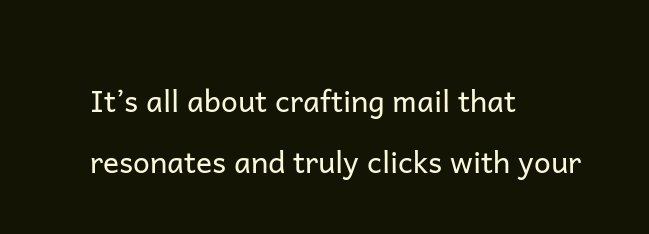It’s all about crafting mail that resonates and truly clicks with your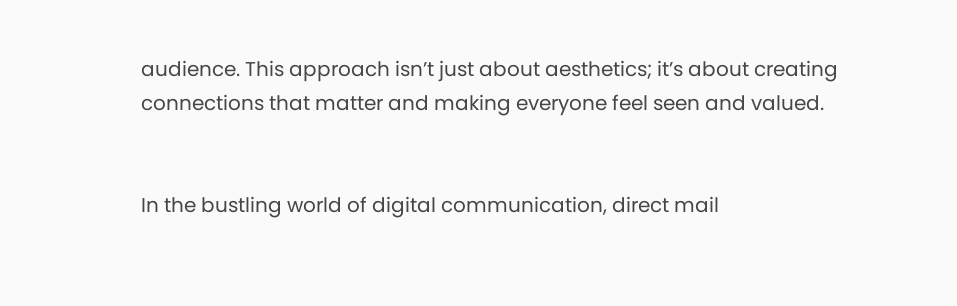audience. This approach isn’t just about aesthetics; it’s about creating connections that matter and making everyone feel seen and valued.


In the bustling world of digital communication, direct mail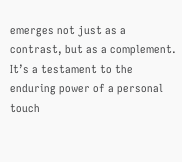emerges not just as a contrast, but as a complement. It’s a testament to the enduring power of a personal touch